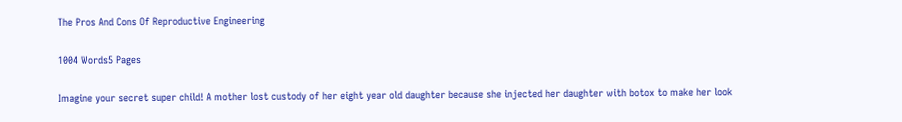The Pros And Cons Of Reproductive Engineering

1004 Words5 Pages

Imagine your secret super child! A mother lost custody of her eight year old daughter because she injected her daughter with botox to make her look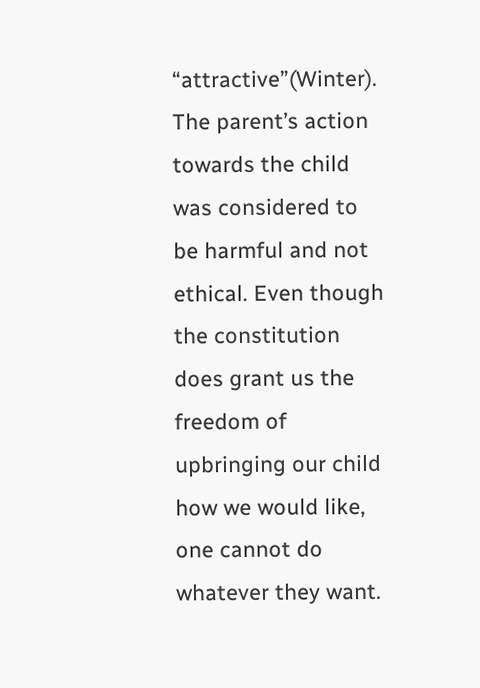“attractive”(Winter). The parent’s action towards the child was considered to be harmful and not ethical. Even though the constitution does grant us the freedom of upbringing our child how we would like, one cannot do whatever they want.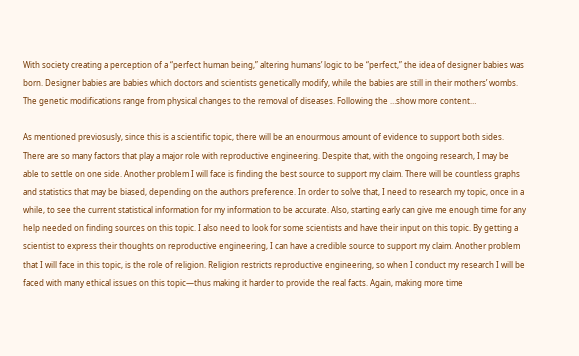With society creating a perception of a “perfect human being,” altering humans’ logic to be “perfect,” the idea of designer babies was born. Designer babies are babies which doctors and scientists genetically modify, while the babies are still in their mothers’ wombs. The genetic modifications range from physical changes to the removal of diseases. Following the …show more content…

As mentioned previosusly, since this is a scientific topic, there will be an enourmous amount of evidence to support both sides. There are so many factors that play a major role with reproductive engineering. Despite that, with the ongoing research, I may be able to settle on one side. Another problem I will face is finding the best source to support my claim. There will be countless graphs and statistics that may be biased, depending on the authors preference. In order to solve that, I need to research my topic, once in a while, to see the current statistical information for my information to be accurate. Also, starting early can give me enough time for any help needed on finding sources on this topic. I also need to look for some scientists and have their input on this topic. By getting a scientist to express their thoughts on reproductive engineering, I can have a credible source to support my claim. Another problem that I will face in this topic, is the role of religion. Religion restricts reproductive engineering, so when I conduct my research I will be faced with many ethical issues on this topic—thus making it harder to provide the real facts. Again, making more time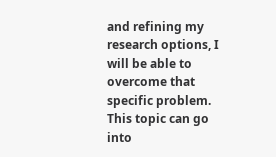and refining my research options, I will be able to overcome that specific problem. This topic can go into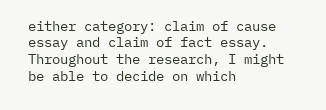either category: claim of cause essay and claim of fact essay. Throughout the research, I might be able to decide on which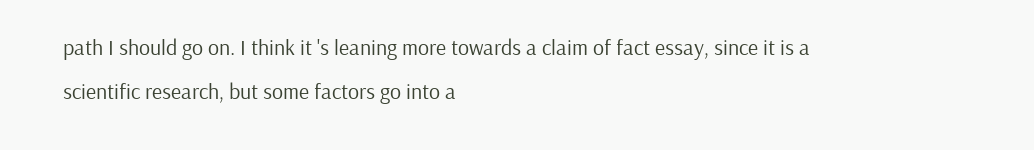path I should go on. I think it 's leaning more towards a claim of fact essay, since it is a scientific research, but some factors go into a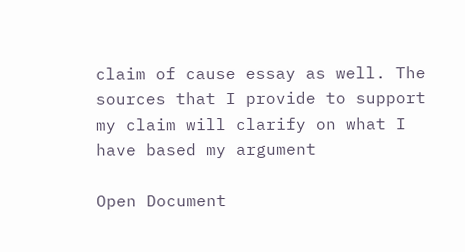claim of cause essay as well. The sources that I provide to support my claim will clarify on what I have based my argument

Open Document